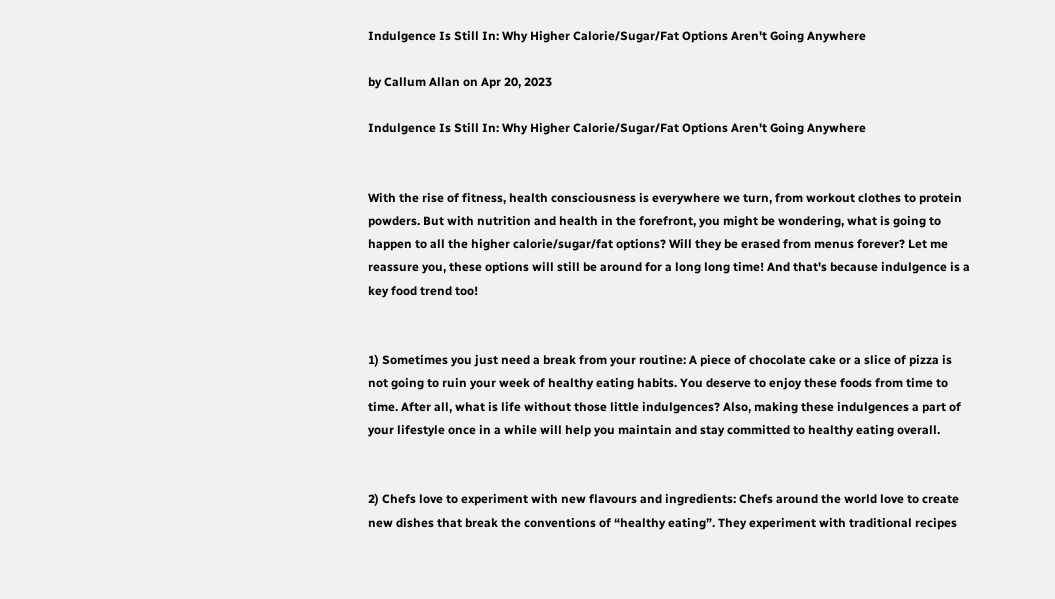Indulgence Is Still In: Why Higher Calorie/Sugar/Fat Options Aren't Going Anywhere

by Callum Allan on Apr 20, 2023

Indulgence Is Still In: Why Higher Calorie/Sugar/Fat Options Aren't Going Anywhere


With the rise of fitness, health consciousness is everywhere we turn, from workout clothes to protein powders. But with nutrition and health in the forefront, you might be wondering, what is going to happen to all the higher calorie/sugar/fat options? Will they be erased from menus forever? Let me reassure you, these options will still be around for a long long time! And that's because indulgence is a key food trend too!


1) Sometimes you just need a break from your routine: A piece of chocolate cake or a slice of pizza is not going to ruin your week of healthy eating habits. You deserve to enjoy these foods from time to time. After all, what is life without those little indulgences? Also, making these indulgences a part of your lifestyle once in a while will help you maintain and stay committed to healthy eating overall.


2) Chefs love to experiment with new flavours and ingredients: Chefs around the world love to create new dishes that break the conventions of “healthy eating”. They experiment with traditional recipes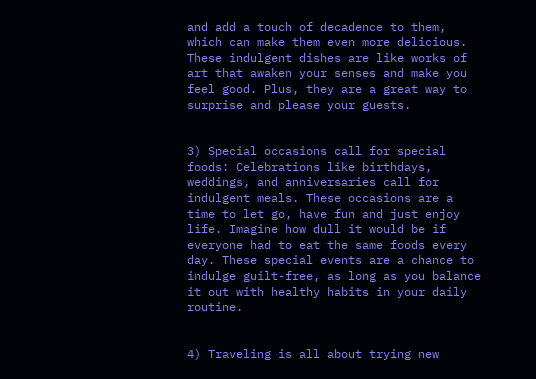and add a touch of decadence to them, which can make them even more delicious. These indulgent dishes are like works of art that awaken your senses and make you feel good. Plus, they are a great way to surprise and please your guests.


3) Special occasions call for special foods: Celebrations like birthdays, weddings, and anniversaries call for indulgent meals. These occasions are a time to let go, have fun and just enjoy life. Imagine how dull it would be if everyone had to eat the same foods every day. These special events are a chance to indulge guilt-free, as long as you balance it out with healthy habits in your daily routine.


4) Traveling is all about trying new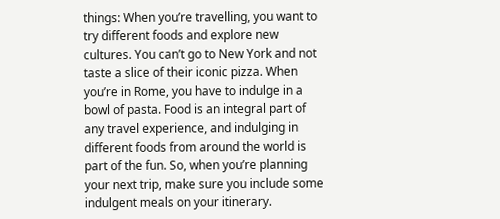things: When you’re travelling, you want to try different foods and explore new cultures. You can’t go to New York and not taste a slice of their iconic pizza. When you’re in Rome, you have to indulge in a bowl of pasta. Food is an integral part of any travel experience, and indulging in different foods from around the world is part of the fun. So, when you’re planning your next trip, make sure you include some indulgent meals on your itinerary.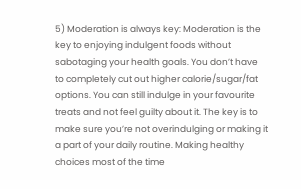5) Moderation is always key: Moderation is the key to enjoying indulgent foods without sabotaging your health goals. You don’t have to completely cut out higher calorie/sugar/fat options. You can still indulge in your favourite treats and not feel guilty about it. The key is to make sure you’re not overindulging or making it a part of your daily routine. Making healthy choices most of the time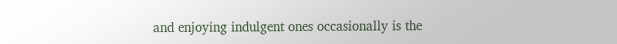and enjoying indulgent ones occasionally is the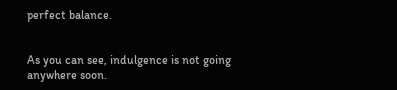perfect balance.


As you can see, indulgence is not going anywhere soon.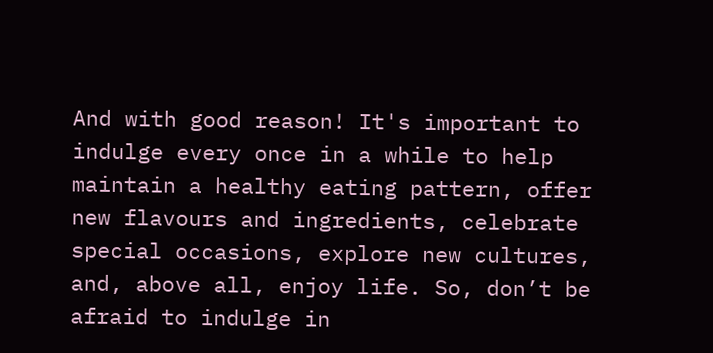And with good reason! It's important to indulge every once in a while to help maintain a healthy eating pattern, offer new flavours and ingredients, celebrate special occasions, explore new cultures, and, above all, enjoy life. So, don’t be afraid to indulge in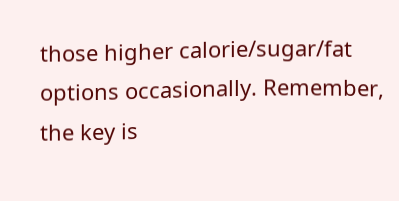those higher calorie/sugar/fat options occasionally. Remember, the key is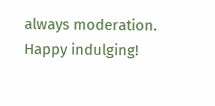always moderation. Happy indulging!